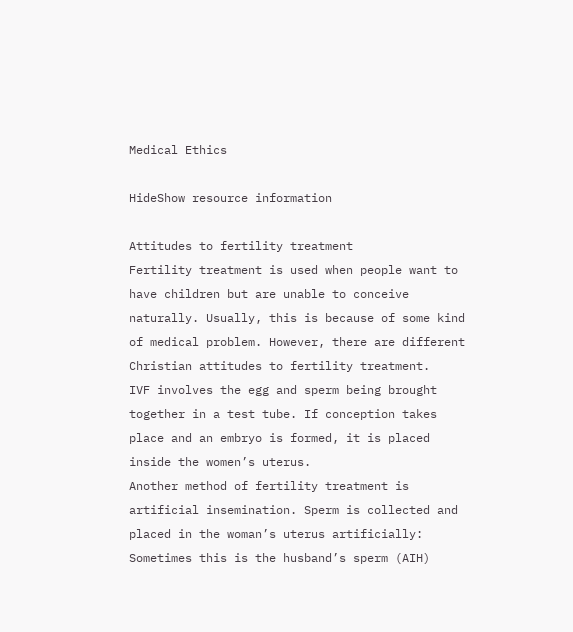Medical Ethics

HideShow resource information

Attitudes to fertility treatment
Fertility treatment is used when people want to have children but are unable to conceive naturally. Usually, this is because of some kind of medical problem. However, there are different Christian attitudes to fertility treatment.
IVF involves the egg and sperm being brought together in a test tube. If conception takes place and an embryo is formed, it is placed inside the women’s uterus.
Another method of fertility treatment is artificial insemination. Sperm is collected and placed in the woman’s uterus artificially:
Sometimes this is the husband’s sperm (AIH)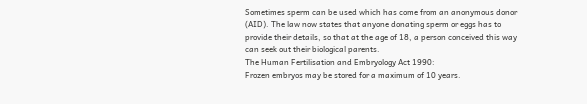Sometimes sperm can be used which has come from an anonymous donor (AID). The law now states that anyone donating sperm or eggs has to provide their details, so that at the age of 18, a person conceived this way can seek out their biological parents.
The Human Fertilisation and Embryology Act 1990:
Frozen embryos may be stored for a maximum of 10 years.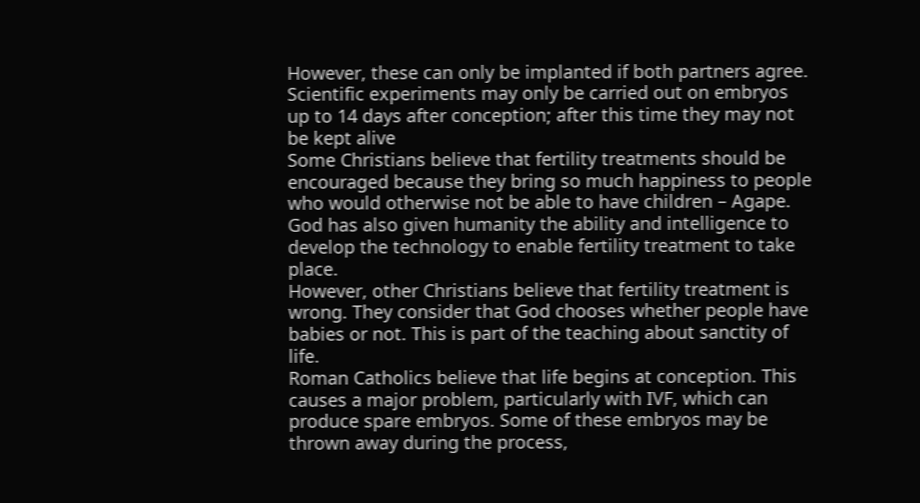However, these can only be implanted if both partners agree.
Scientific experiments may only be carried out on embryos up to 14 days after conception; after this time they may not be kept alive
Some Christians believe that fertility treatments should be encouraged because they bring so much happiness to people who would otherwise not be able to have children – Agape.
God has also given humanity the ability and intelligence to develop the technology to enable fertility treatment to take place.
However, other Christians believe that fertility treatment is wrong. They consider that God chooses whether people have babies or not. This is part of the teaching about sanctity of life.
Roman Catholics believe that life begins at conception. This causes a major problem, particularly with IVF, which can produce spare embryos. Some of these embryos may be thrown away during the process,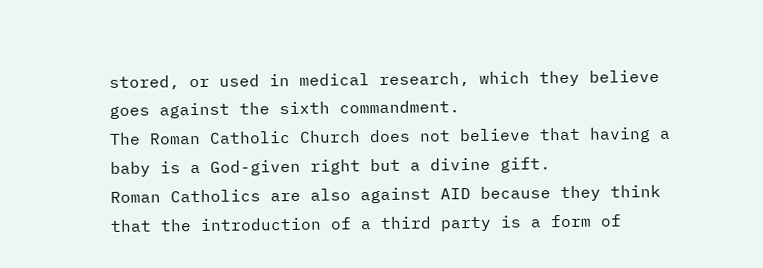stored, or used in medical research, which they believe goes against the sixth commandment.
The Roman Catholic Church does not believe that having a baby is a God-given right but a divine gift.
Roman Catholics are also against AID because they think that the introduction of a third party is a form of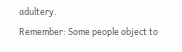adultery.
Remember: Some people object to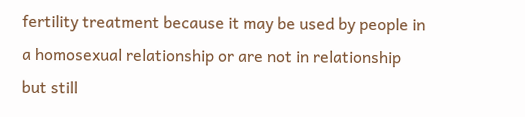fertility treatment because it may be used by people in a homosexual relationship or are not in relationship but still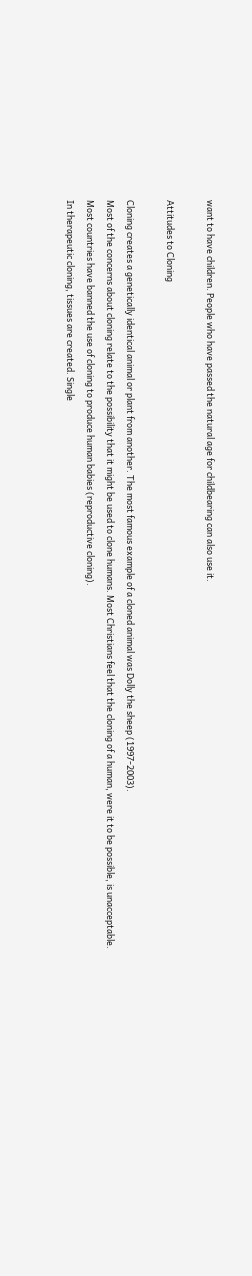want to have children. People who have passed the natural age for childbearing can also use it.

Attitudes to Cloning

Cloning creates a genetically identical animal or plant from another. The most famous example of a cloned animal was Dolly the sheep (1997-2003).
Most of the concerns about cloning relate to the possibility that it might be used to clone humans. Most Christians feel that the cloning of a human, were it to be possible, is unacceptable.
Most countries have banned the use of cloning to produce human babies (reproductive cloning).
In therapeutic cloning, tissues are created. Single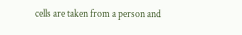cells are taken from a person and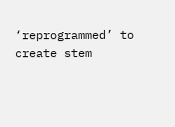‘reprogrammed’ to create stem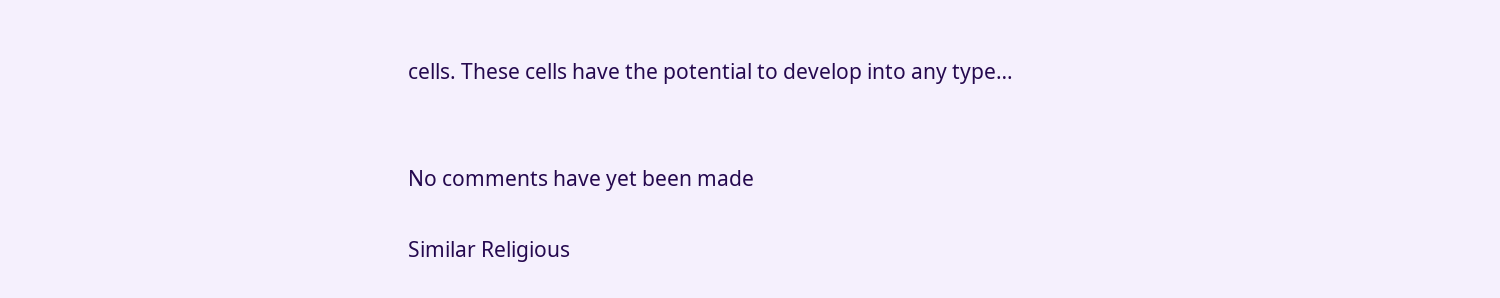cells. These cells have the potential to develop into any type…


No comments have yet been made

Similar Religious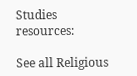Studies resources:

See all Religious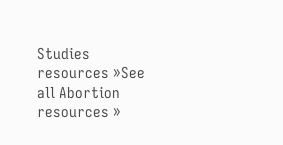Studies resources »See all Abortion resources »